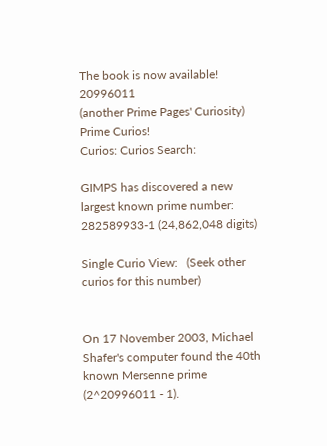The book is now available! 20996011
(another Prime Pages' Curiosity)
Prime Curios!
Curios: Curios Search:

GIMPS has discovered a new largest known prime number: 282589933-1 (24,862,048 digits)

Single Curio View:   (Seek other curios for this number)


On 17 November 2003, Michael Shafer's computer found the 40th known Mersenne prime (2^20996011 - 1).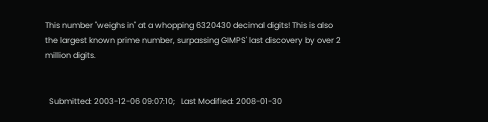This number "weighs in" at a whopping 6320430 decimal digits! This is also the largest known prime number, surpassing GIMPS' last discovery by over 2 million digits.


  Submitted: 2003-12-06 09:07:10;   Last Modified: 2008-01-30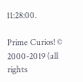11:28:00.

Prime Curios! © 2000-2019 (all rights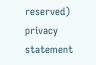reserved)  privacy statement